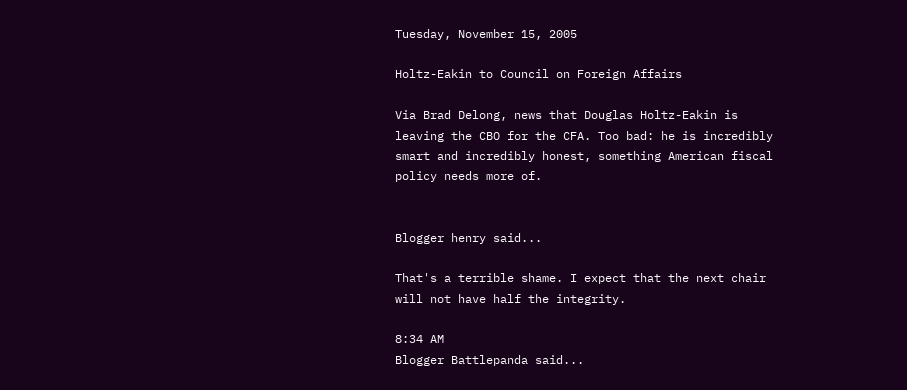Tuesday, November 15, 2005

Holtz-Eakin to Council on Foreign Affairs

Via Brad Delong, news that Douglas Holtz-Eakin is leaving the CBO for the CFA. Too bad: he is incredibly smart and incredibly honest, something American fiscal policy needs more of.


Blogger henry said...

That's a terrible shame. I expect that the next chair will not have half the integrity.

8:34 AM
Blogger Battlepanda said...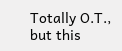Totally O.T., but this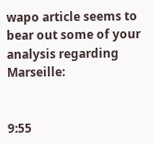wapo article seems to bear out some of your analysis regarding Marseille:


9:55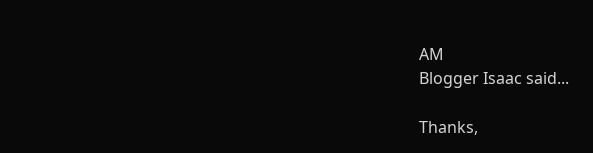AM
Blogger Isaac said...

Thanks,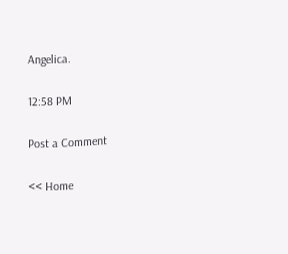Angelica.

12:58 PM

Post a Comment

<< Home